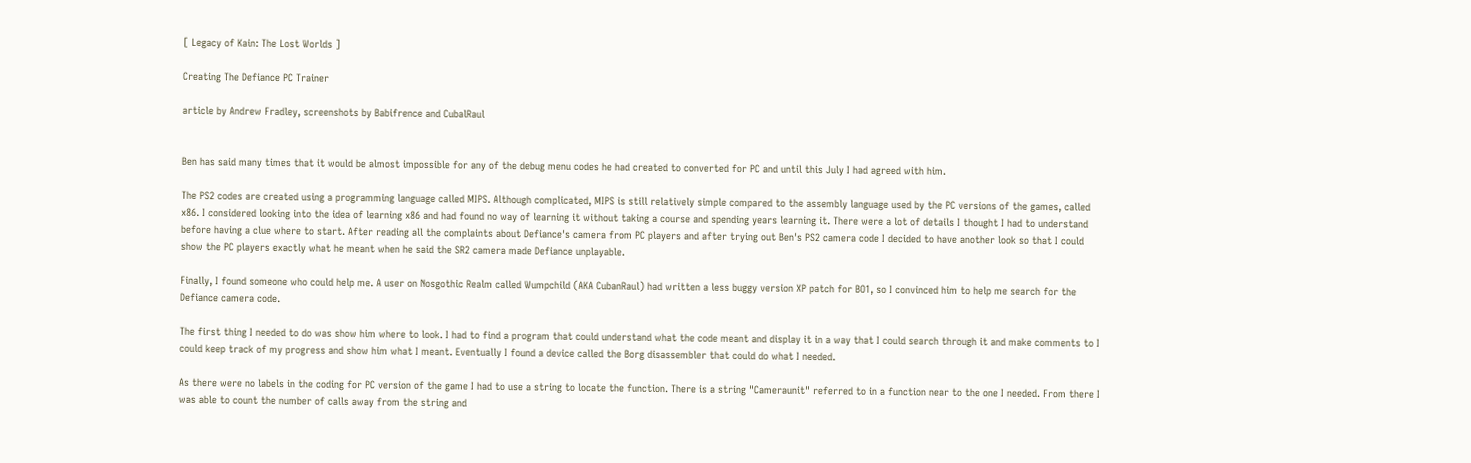[ Legacy of Kain: The Lost Worlds ]

Creating The Defiance PC Trainer

article by Andrew Fradley, screenshots by Babifrence and CubalRaul


Ben has said many times that it would be almost impossible for any of the debug menu codes he had created to converted for PC and until this July I had agreed with him.

The PS2 codes are created using a programming language called MIPS. Although complicated, MIPS is still relatively simple compared to the assembly language used by the PC versions of the games, called x86. I considered looking into the idea of learning x86 and had found no way of learning it without taking a course and spending years learning it. There were a lot of details I thought I had to understand before having a clue where to start. After reading all the complaints about Defiance's camera from PC players and after trying out Ben's PS2 camera code I decided to have another look so that I could show the PC players exactly what he meant when he said the SR2 camera made Defiance unplayable.

Finally, I found someone who could help me. A user on Nosgothic Realm called Wumpchild (AKA CubanRaul) had written a less buggy version XP patch for BO1, so I convinced him to help me search for the Defiance camera code.

The first thing I needed to do was show him where to look. I had to find a program that could understand what the code meant and display it in a way that I could search through it and make comments to I could keep track of my progress and show him what I meant. Eventually I found a device called the Borg disassembler that could do what I needed.

As there were no labels in the coding for PC version of the game I had to use a string to locate the function. There is a string "Cameraunit" referred to in a function near to the one I needed. From there I was able to count the number of calls away from the string and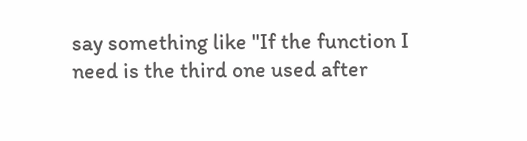say something like "If the function I need is the third one used after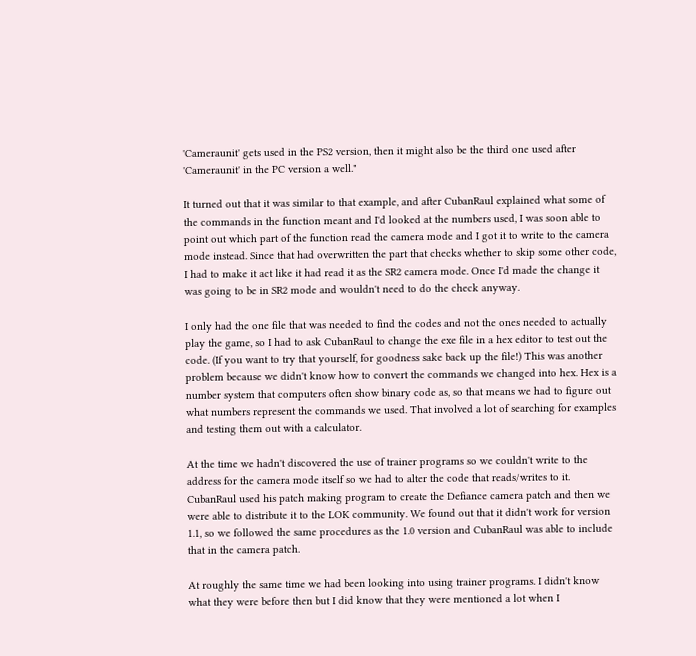'Cameraunit' gets used in the PS2 version, then it might also be the third one used after 'Cameraunit' in the PC version a well."

It turned out that it was similar to that example, and after CubanRaul explained what some of the commands in the function meant and I'd looked at the numbers used, I was soon able to point out which part of the function read the camera mode and I got it to write to the camera mode instead. Since that had overwritten the part that checks whether to skip some other code, I had to make it act like it had read it as the SR2 camera mode. Once I'd made the change it was going to be in SR2 mode and wouldn't need to do the check anyway.

I only had the one file that was needed to find the codes and not the ones needed to actually play the game, so I had to ask CubanRaul to change the exe file in a hex editor to test out the code. (If you want to try that yourself, for goodness sake back up the file!) This was another problem because we didn't know how to convert the commands we changed into hex. Hex is a number system that computers often show binary code as, so that means we had to figure out what numbers represent the commands we used. That involved a lot of searching for examples and testing them out with a calculator.

At the time we hadn't discovered the use of trainer programs so we couldn't write to the address for the camera mode itself so we had to alter the code that reads/writes to it. CubanRaul used his patch making program to create the Defiance camera patch and then we were able to distribute it to the LOK community. We found out that it didn't work for version 1.1, so we followed the same procedures as the 1.0 version and CubanRaul was able to include that in the camera patch.

At roughly the same time we had been looking into using trainer programs. I didn't know what they were before then but I did know that they were mentioned a lot when I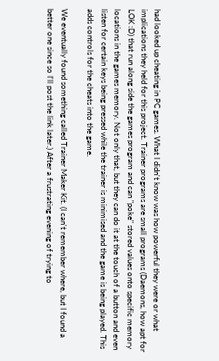had looked up cheating in PC games. What I didn't know was how powerful they were or what implications they held for this project. Trainer programs are small programs (Daemons, how apt for LOK :D) that run along side the games program and can "poke" stored values onto specific memory locations in the games memory. Not only that, but they can do it at the touch of a button and even listen for certain keys being pressed while the trainer is minimised and the game is being played. This adds controls for the cheats into the game.

We eventually found something called Trainer Maker Kit. (I can't remember where, but I found a better one since so I'll post the link later.) After a frustrating evening of trying to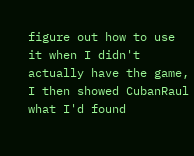figure out how to use it when I didn't actually have the game, I then showed CubanRaul what I'd found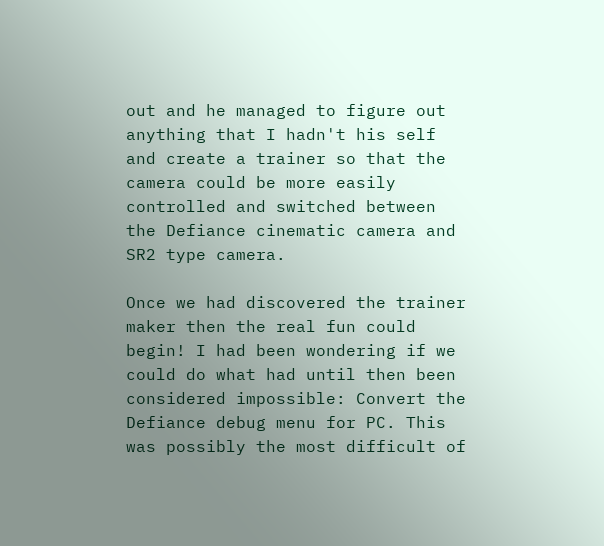out and he managed to figure out anything that I hadn't his self and create a trainer so that the camera could be more easily controlled and switched between the Defiance cinematic camera and SR2 type camera.

Once we had discovered the trainer maker then the real fun could begin! I had been wondering if we could do what had until then been considered impossible: Convert the Defiance debug menu for PC. This was possibly the most difficult of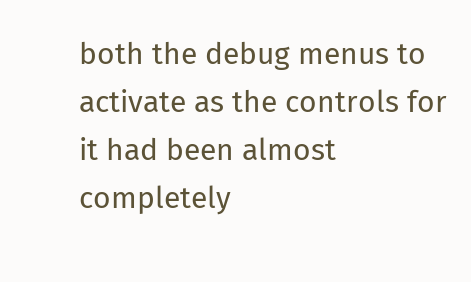both the debug menus to activate as the controls for it had been almost completely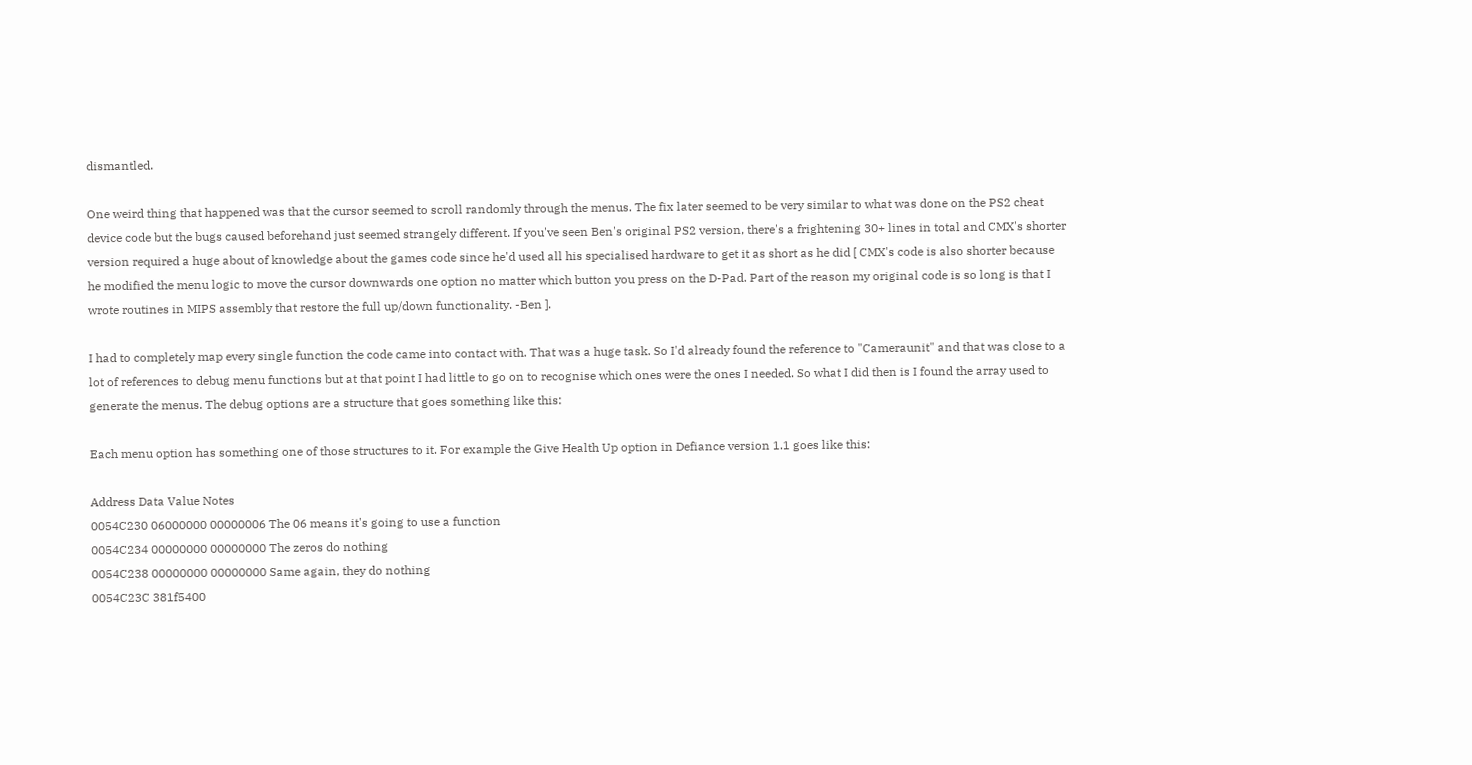dismantled.

One weird thing that happened was that the cursor seemed to scroll randomly through the menus. The fix later seemed to be very similar to what was done on the PS2 cheat device code but the bugs caused beforehand just seemed strangely different. If you've seen Ben's original PS2 version, there's a frightening 30+ lines in total and CMX's shorter version required a huge about of knowledge about the games code since he'd used all his specialised hardware to get it as short as he did [ CMX's code is also shorter because he modified the menu logic to move the cursor downwards one option no matter which button you press on the D-Pad. Part of the reason my original code is so long is that I wrote routines in MIPS assembly that restore the full up/down functionality. -Ben ].

I had to completely map every single function the code came into contact with. That was a huge task. So I'd already found the reference to "Cameraunit" and that was close to a lot of references to debug menu functions but at that point I had little to go on to recognise which ones were the ones I needed. So what I did then is I found the array used to generate the menus. The debug options are a structure that goes something like this:

Each menu option has something one of those structures to it. For example the Give Health Up option in Defiance version 1.1 goes like this:

Address Data Value Notes
0054C230 06000000 00000006 The 06 means it's going to use a function
0054C234 00000000 00000000 The zeros do nothing
0054C238 00000000 00000000 Same again, they do nothing
0054C23C 381f5400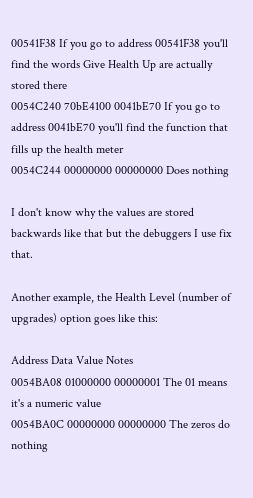00541F38 If you go to address 00541F38 you'll find the words Give Health Up are actually stored there
0054C240 70bE4100 0041bE70 If you go to address 0041bE70 you'll find the function that fills up the health meter
0054C244 00000000 00000000 Does nothing

I don't know why the values are stored backwards like that but the debuggers I use fix that.

Another example, the Health Level (number of upgrades) option goes like this:

Address Data Value Notes
0054BA08 01000000 00000001 The 01 means it's a numeric value
0054BA0C 00000000 00000000 The zeros do nothing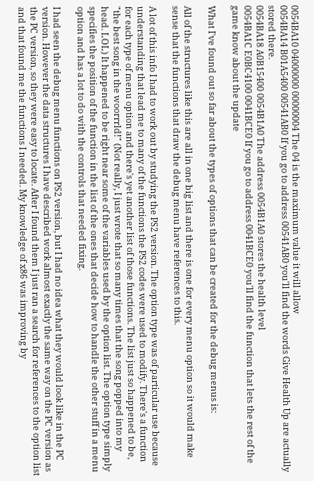0054BA10 04000000 00000004 The 04 is the maximum value it will allow
0054BA14 B01A5400 00541AB0 If you go to address 00541AB0 you'll find the words Give Health Up are actually stored there.
0054BA18 A0B15400 0054B1A0 The address 0054B1A0 stores the health level
0054BA1C E0BC4100 0041BCE0 If you go to address 0041BCE0 you'll find the function that lets the rest of the game know about the update

What I've found out so far about the types of options that can be created for the debug menus is:

All of the structures like this are all in one big list and there is one for every menu option so it would make sense that the functions that draw the debug menu have references to this.

A lot of this info I had to work out by studying the PS2 version. The option type was of particular use because understanding that lead me to many of the functions the PS2 codes were used to modify. There's a function for each type of menu option and there's yet another list of those functions. The list just so happened to be, "the best song in the woorrrld!" (Not really, I just wrote that so many times that the song popped into my head. LOL) It happened to be right near some of the variables used by the option list. The option type simply specifies the position of the function in the list of the ones that decide how to handle the other stuff in a menu option and has a lot to do with the controls that needed fixing.

I had seen the debug menu functions on PS2 version, but I had no idea what they would look like in the PC version. However the data structures I have described work almost exactly the same way on the PC version as the PC version, so they were easy to locate. After I found them I just ran a search for references to the option list and that found me the functions I needed. My knowledge of x86 was improving by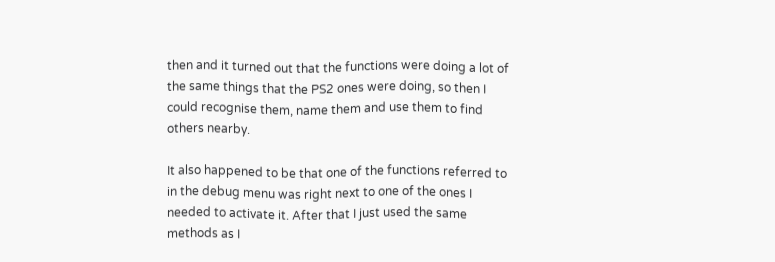then and it turned out that the functions were doing a lot of the same things that the PS2 ones were doing, so then I could recognise them, name them and use them to find others nearby.

It also happened to be that one of the functions referred to in the debug menu was right next to one of the ones I needed to activate it. After that I just used the same methods as I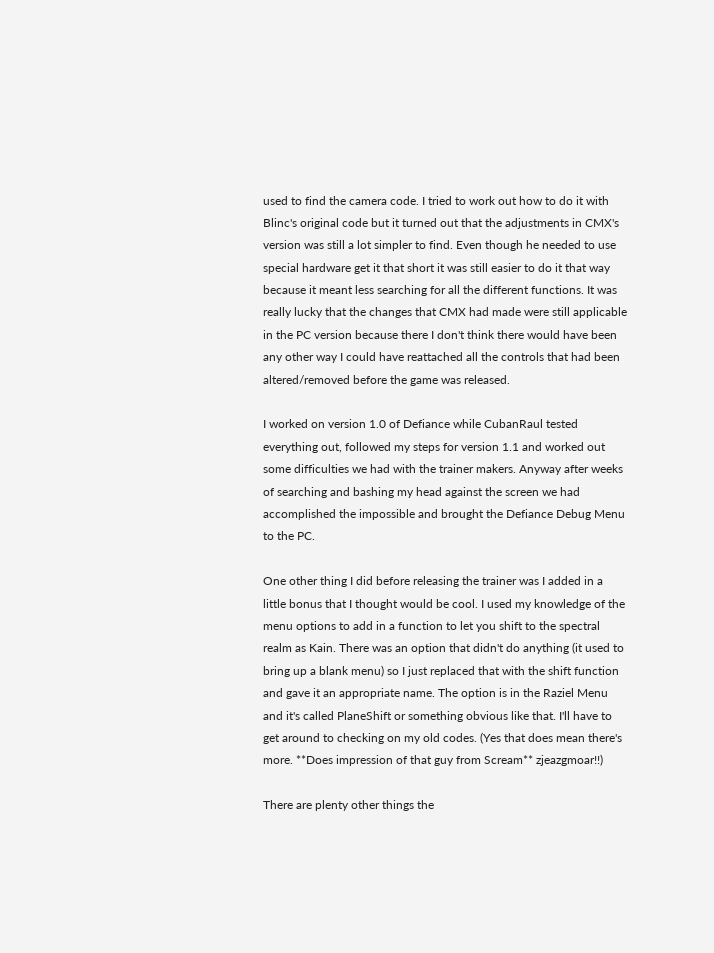used to find the camera code. I tried to work out how to do it with Blinc's original code but it turned out that the adjustments in CMX's version was still a lot simpler to find. Even though he needed to use special hardware get it that short it was still easier to do it that way because it meant less searching for all the different functions. It was really lucky that the changes that CMX had made were still applicable in the PC version because there I don't think there would have been any other way I could have reattached all the controls that had been altered/removed before the game was released.

I worked on version 1.0 of Defiance while CubanRaul tested everything out, followed my steps for version 1.1 and worked out some difficulties we had with the trainer makers. Anyway after weeks of searching and bashing my head against the screen we had accomplished the impossible and brought the Defiance Debug Menu to the PC.

One other thing I did before releasing the trainer was I added in a little bonus that I thought would be cool. I used my knowledge of the menu options to add in a function to let you shift to the spectral realm as Kain. There was an option that didn't do anything (it used to bring up a blank menu) so I just replaced that with the shift function and gave it an appropriate name. The option is in the Raziel Menu and it's called PlaneShift or something obvious like that. I'll have to get around to checking on my old codes. (Yes that does mean there's more. **Does impression of that guy from Scream** zjeazgmoar!!)

There are plenty other things the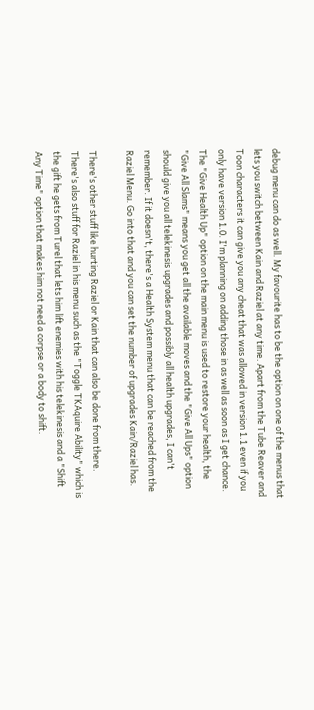debug menu can do as well. My favourite has to be the option on one of the menus that lets you switch between Kain and Raziel at any time. Apart from the Tube Reaver and Toon characters it can give you any cheat that was allowed in version 1.1 even if you only have version 1.0. I'm planning on adding those in as well as soon as I get chance. The "Give Health Up" option on the main menu is used to restore your health, the "Give All Slams" means you get all the available moves and the "Give All Ups" option should give you all telekinesis upgrades and possibly all health upgrades, I can't remember. If it doesn't, there's a Health System menu that can be reached from the Raziel Menu. Go into that and you can set the number of upgrades Kain/Raziel has.

There's other stuff like hurting Raziel or Kain that can also be done from there. There's also stuff for Raziel in his menu such as the "Toggle TKAquire Ability" which is the gift he gets from Turel that lets him lift enemies with his telekinesis and a "Shift Any Time" option that makes him not need a corpse or a body to shift.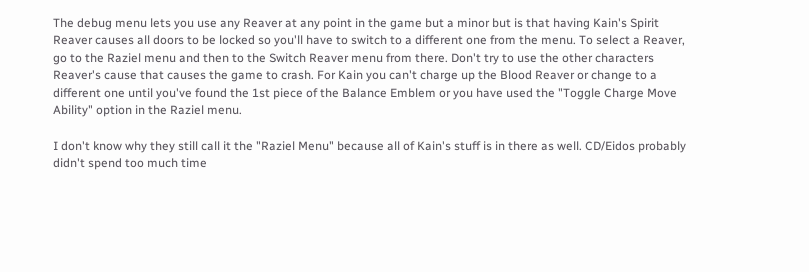The debug menu lets you use any Reaver at any point in the game but a minor but is that having Kain's Spirit Reaver causes all doors to be locked so you'll have to switch to a different one from the menu. To select a Reaver, go to the Raziel menu and then to the Switch Reaver menu from there. Don't try to use the other characters Reaver's cause that causes the game to crash. For Kain you can't charge up the Blood Reaver or change to a different one until you've found the 1st piece of the Balance Emblem or you have used the "Toggle Charge Move Ability" option in the Raziel menu.

I don't know why they still call it the "Raziel Menu" because all of Kain's stuff is in there as well. CD/Eidos probably didn't spend too much time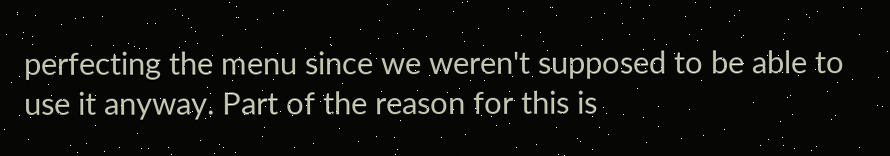perfecting the menu since we weren't supposed to be able to use it anyway. Part of the reason for this is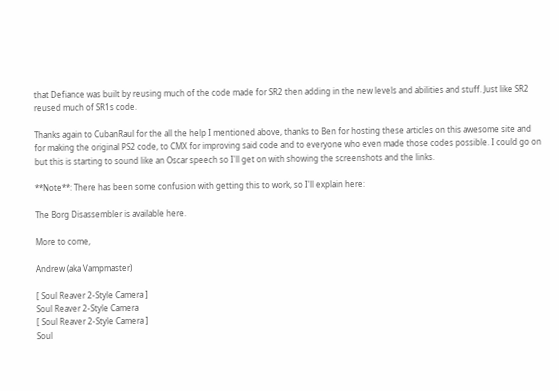that Defiance was built by reusing much of the code made for SR2 then adding in the new levels and abilities and stuff. Just like SR2 reused much of SR1s code.

Thanks again to CubanRaul for the all the help I mentioned above, thanks to Ben for hosting these articles on this awesome site and for making the original PS2 code, to CMX for improving said code and to everyone who even made those codes possible. I could go on but this is starting to sound like an Oscar speech so I'll get on with showing the screenshots and the links.

**Note**: There has been some confusion with getting this to work, so I'll explain here:

The Borg Disassembler is available here.

More to come,

Andrew (aka Vampmaster)

[ Soul Reaver 2-Style Camera ]
Soul Reaver 2-Style Camera
[ Soul Reaver 2-Style Camera ]
Soul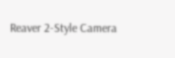Reaver 2-Style Camera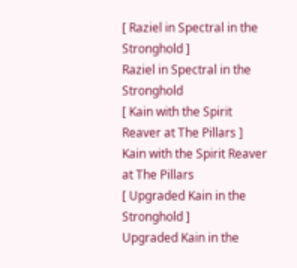[ Raziel in Spectral in the Stronghold ]
Raziel in Spectral in the Stronghold
[ Kain with the Spirit Reaver at The Pillars ]
Kain with the Spirit Reaver at The Pillars
[ Upgraded Kain in the Stronghold ]
Upgraded Kain in the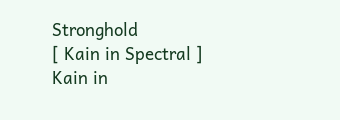Stronghold
[ Kain in Spectral ]
Kain in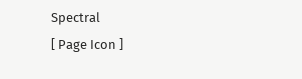Spectral
[ Page Icon ]